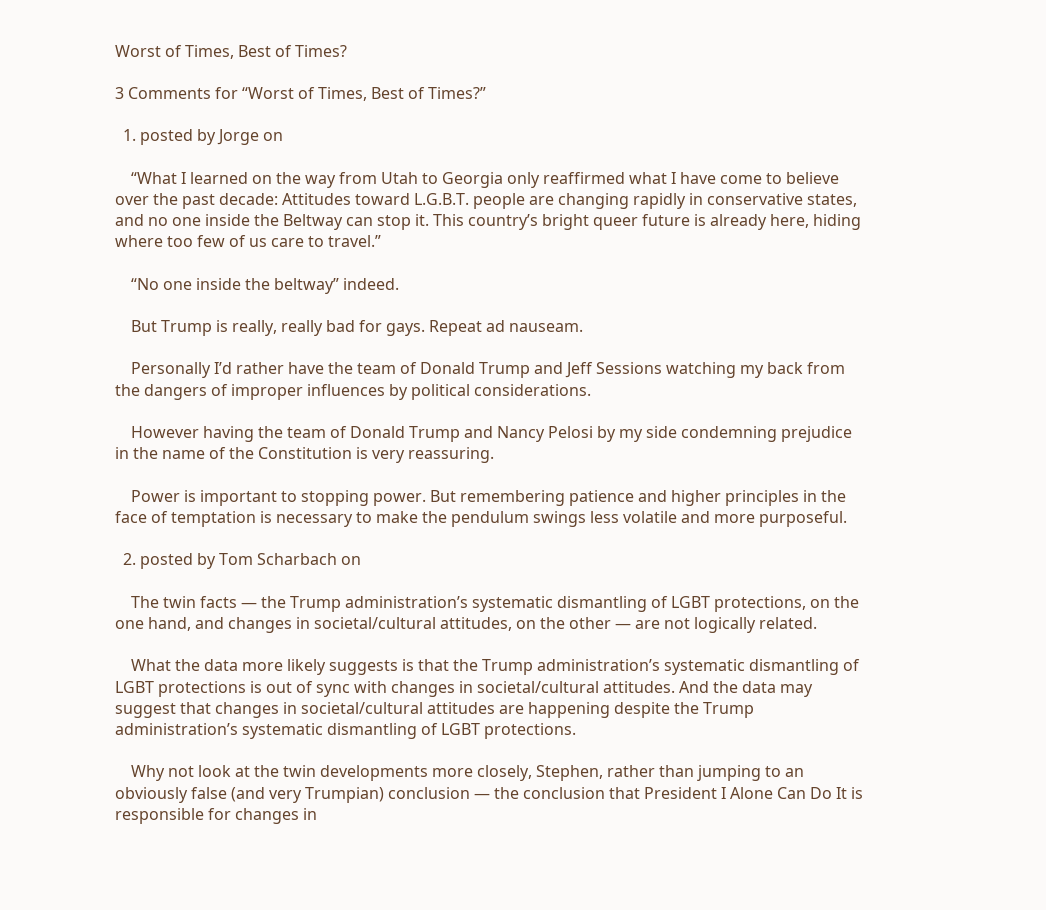Worst of Times, Best of Times?

3 Comments for “Worst of Times, Best of Times?”

  1. posted by Jorge on

    “What I learned on the way from Utah to Georgia only reaffirmed what I have come to believe over the past decade: Attitudes toward L.G.B.T. people are changing rapidly in conservative states, and no one inside the Beltway can stop it. This country’s bright queer future is already here, hiding where too few of us care to travel.”

    “No one inside the beltway” indeed.

    But Trump is really, really bad for gays. Repeat ad nauseam.

    Personally I’d rather have the team of Donald Trump and Jeff Sessions watching my back from the dangers of improper influences by political considerations.

    However having the team of Donald Trump and Nancy Pelosi by my side condemning prejudice in the name of the Constitution is very reassuring.

    Power is important to stopping power. But remembering patience and higher principles in the face of temptation is necessary to make the pendulum swings less volatile and more purposeful.

  2. posted by Tom Scharbach on

    The twin facts — the Trump administration’s systematic dismantling of LGBT protections, on the one hand, and changes in societal/cultural attitudes, on the other — are not logically related.

    What the data more likely suggests is that the Trump administration’s systematic dismantling of LGBT protections is out of sync with changes in societal/cultural attitudes. And the data may suggest that changes in societal/cultural attitudes are happening despite the Trump administration’s systematic dismantling of LGBT protections.

    Why not look at the twin developments more closely, Stephen, rather than jumping to an obviously false (and very Trumpian) conclusion — the conclusion that President I Alone Can Do It is responsible for changes in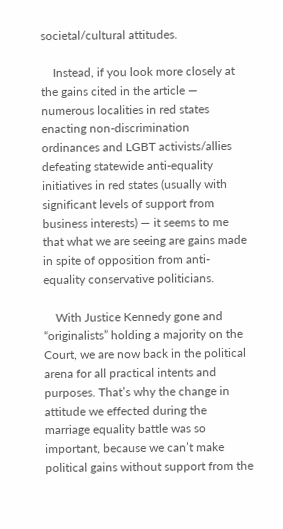societal/cultural attitudes.

    Instead, if you look more closely at the gains cited in the article — numerous localities in red states enacting non-discrimination ordinances and LGBT activists/allies defeating statewide anti-equality initiatives in red states (usually with significant levels of support from business interests) — it seems to me that what we are seeing are gains made in spite of opposition from anti-equality conservative politicians.

    With Justice Kennedy gone and “originalists” holding a majority on the Court, we are now back in the political arena for all practical intents and purposes. That’s why the change in attitude we effected during the marriage equality battle was so important, because we can’t make political gains without support from the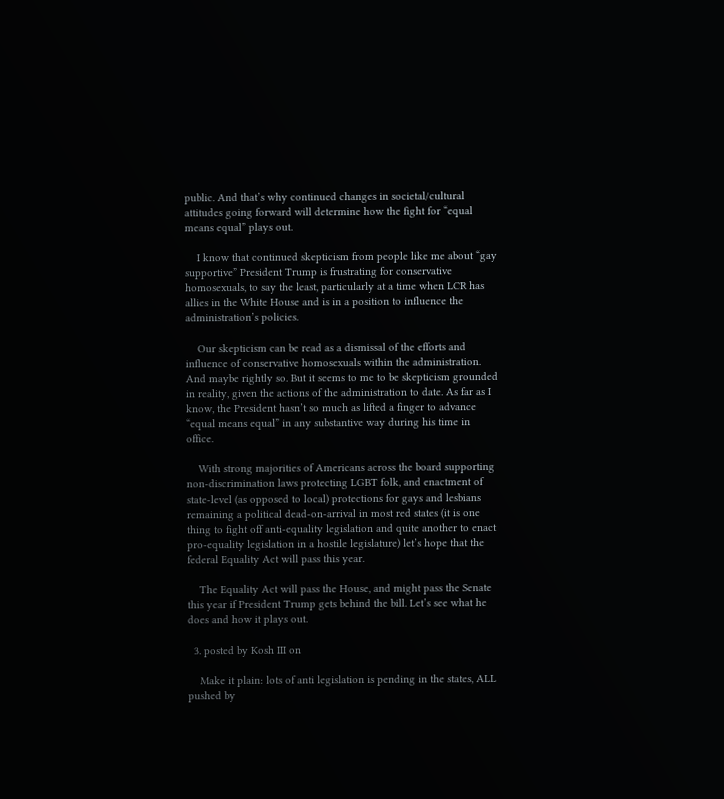public. And that’s why continued changes in societal/cultural attitudes going forward will determine how the fight for “equal means equal” plays out.

    I know that continued skepticism from people like me about “gay supportive” President Trump is frustrating for conservative homosexuals, to say the least, particularly at a time when LCR has allies in the White House and is in a position to influence the administration’s policies.

    Our skepticism can be read as a dismissal of the efforts and influence of conservative homosexuals within the administration. And maybe rightly so. But it seems to me to be skepticism grounded in reality, given the actions of the administration to date. As far as I know, the President hasn’t so much as lifted a finger to advance “equal means equal” in any substantive way during his time in office.

    With strong majorities of Americans across the board supporting non-discrimination laws protecting LGBT folk, and enactment of state-level (as opposed to local) protections for gays and lesbians remaining a political dead-on-arrival in most red states (it is one thing to fight off anti-equality legislation and quite another to enact pro-equality legislation in a hostile legislature) let’s hope that the federal Equality Act will pass this year.

    The Equality Act will pass the House, and might pass the Senate this year if President Trump gets behind the bill. Let’s see what he does and how it plays out.

  3. posted by Kosh III on

    Make it plain: lots of anti legislation is pending in the states, ALL pushed by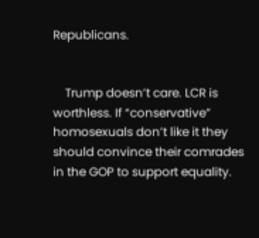Republicans.


    Trump doesn’t care. LCR is worthless. If “conservative” homosexuals don’t like it they should convince their comrades in the GOP to support equality.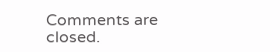Comments are closed.